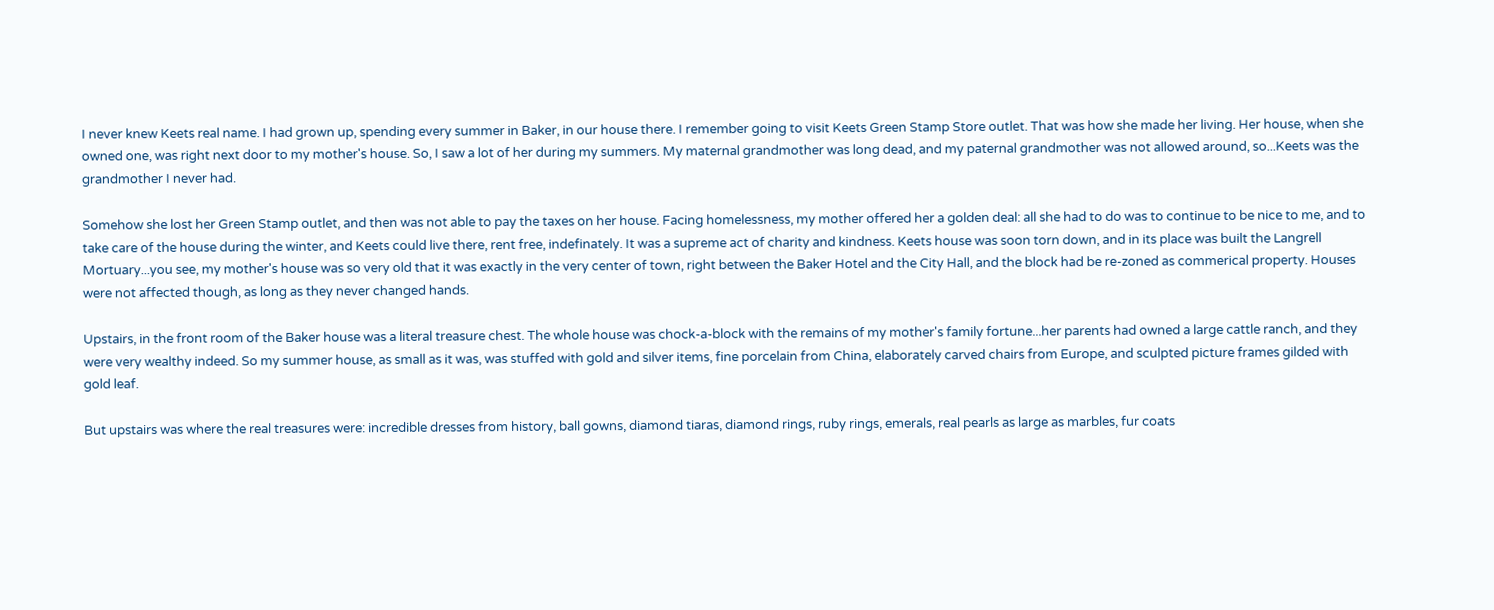I never knew Keets real name. I had grown up, spending every summer in Baker, in our house there. I remember going to visit Keets Green Stamp Store outlet. That was how she made her living. Her house, when she owned one, was right next door to my mother's house. So, I saw a lot of her during my summers. My maternal grandmother was long dead, and my paternal grandmother was not allowed around, so...Keets was the grandmother I never had.

Somehow she lost her Green Stamp outlet, and then was not able to pay the taxes on her house. Facing homelessness, my mother offered her a golden deal: all she had to do was to continue to be nice to me, and to take care of the house during the winter, and Keets could live there, rent free, indefinately. It was a supreme act of charity and kindness. Keets house was soon torn down, and in its place was built the Langrell Mortuary...you see, my mother's house was so very old that it was exactly in the very center of town, right between the Baker Hotel and the City Hall, and the block had be re-zoned as commerical property. Houses were not affected though, as long as they never changed hands.

Upstairs, in the front room of the Baker house was a literal treasure chest. The whole house was chock-a-block with the remains of my mother's family fortune...her parents had owned a large cattle ranch, and they were very wealthy indeed. So my summer house, as small as it was, was stuffed with gold and silver items, fine porcelain from China, elaborately carved chairs from Europe, and sculpted picture frames gilded with gold leaf.

But upstairs was where the real treasures were: incredible dresses from history, ball gowns, diamond tiaras, diamond rings, ruby rings, emerals, real pearls as large as marbles, fur coats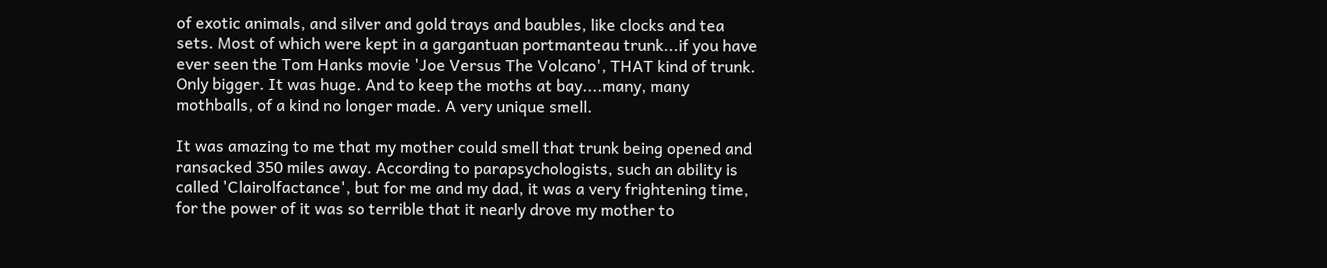of exotic animals, and silver and gold trays and baubles, like clocks and tea sets. Most of which were kept in a gargantuan portmanteau trunk...if you have ever seen the Tom Hanks movie 'Joe Versus The Volcano', THAT kind of trunk. Only bigger. It was huge. And to keep the moths at bay....many, many mothballs, of a kind no longer made. A very unique smell.

It was amazing to me that my mother could smell that trunk being opened and ransacked 350 miles away. According to parapsychologists, such an ability is called 'Clairolfactance', but for me and my dad, it was a very frightening time, for the power of it was so terrible that it nearly drove my mother to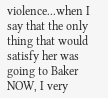violence...when I say that the only thing that would satisfy her was going to Baker NOW, I very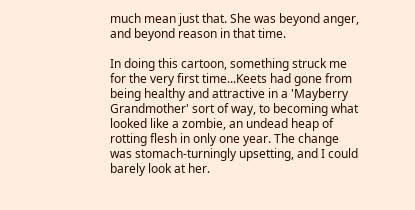much mean just that. She was beyond anger, and beyond reason in that time.

In doing this cartoon, something struck me for the very first time...Keets had gone from being healthy and attractive in a 'Mayberry Grandmother' sort of way, to becoming what looked like a zombie, an undead heap of rotting flesh in only one year. The change was stomach-turningly upsetting, and I could barely look at her.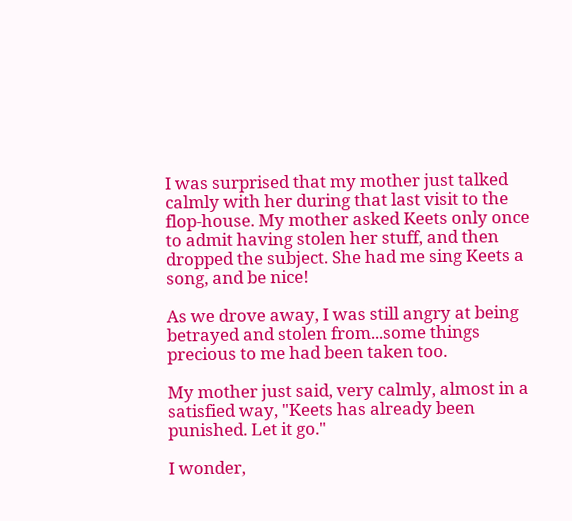I was surprised that my mother just talked calmly with her during that last visit to the flop-house. My mother asked Keets only once to admit having stolen her stuff, and then dropped the subject. She had me sing Keets a song, and be nice!

As we drove away, I was still angry at being betrayed and stolen from...some things precious to me had been taken too.

My mother just said, very calmly, almost in a satisfied way, "Keets has already been punished. Let it go."

I wonder,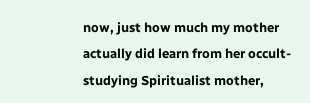now, just how much my mother actually did learn from her occult-studying Spiritualist mother,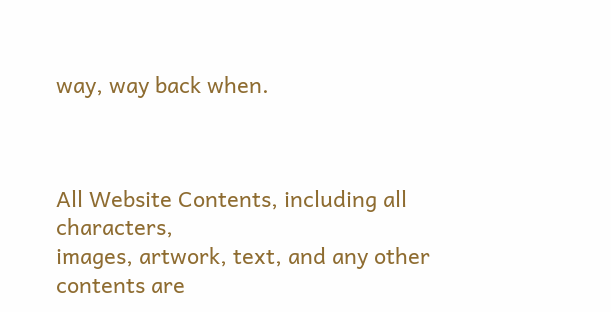way, way back when.



All Website Contents, including all characters,
images, artwork, text, and any other contents are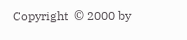Copyright  © 2000 by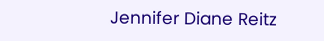Jennifer Diane Reitz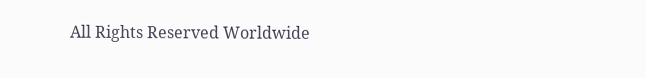All Rights Reserved Worldwide